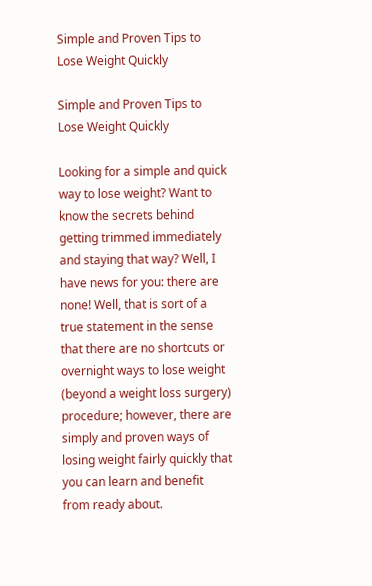Simple and Proven Tips to Lose Weight Quickly

Simple and Proven Tips to Lose Weight Quickly

Looking for a simple and quick way to lose weight? Want to know the secrets behind getting trimmed immediately and staying that way? Well, I have news for you: there are none! Well, that is sort of a true statement in the sense that there are no shortcuts or overnight ways to lose weight (beyond a weight loss surgery) procedure; however, there are simply and proven ways of losing weight fairly quickly that you can learn and benefit from ready about.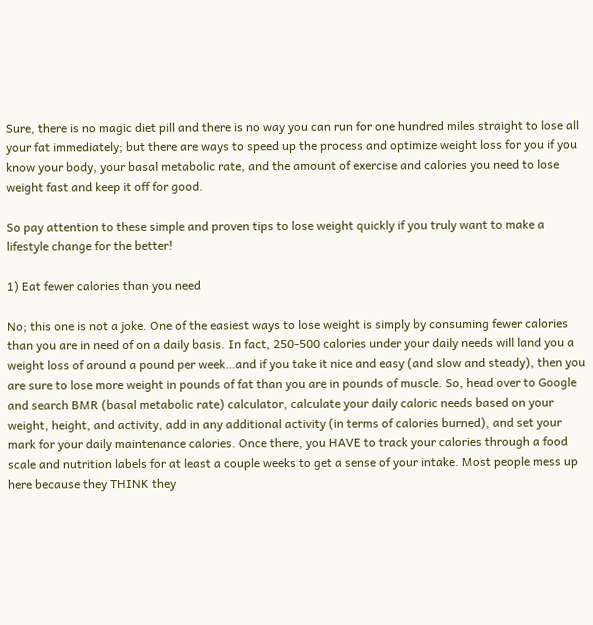Sure, there is no magic diet pill and there is no way you can run for one hundred miles straight to lose all your fat immediately; but there are ways to speed up the process and optimize weight loss for you if you know your body, your basal metabolic rate, and the amount of exercise and calories you need to lose weight fast and keep it off for good.

So pay attention to these simple and proven tips to lose weight quickly if you truly want to make a lifestyle change for the better!

1) Eat fewer calories than you need

No; this one is not a joke. One of the easiest ways to lose weight is simply by consuming fewer calories than you are in need of on a daily basis. In fact, 250-500 calories under your daily needs will land you a weight loss of around a pound per week…and if you take it nice and easy (and slow and steady), then you are sure to lose more weight in pounds of fat than you are in pounds of muscle. So, head over to Google and search BMR (basal metabolic rate) calculator, calculate your daily caloric needs based on your weight, height, and activity, add in any additional activity (in terms of calories burned), and set your mark for your daily maintenance calories. Once there, you HAVE to track your calories through a food scale and nutrition labels for at least a couple weeks to get a sense of your intake. Most people mess up here because they THINK they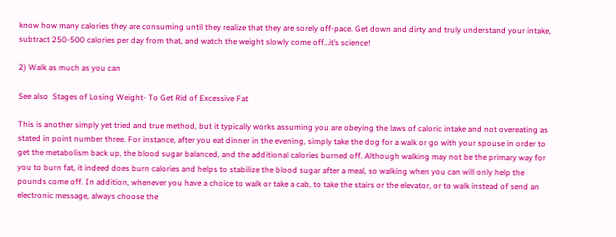know how many calories they are consuming until they realize that they are sorely off-pace. Get down and dirty and truly understand your intake, subtract 250-500 calories per day from that, and watch the weight slowly come off…it’s science!

2) Walk as much as you can

See also  Stages of Losing Weight- To Get Rid of Excessive Fat

This is another simply yet tried and true method, but it typically works assuming you are obeying the laws of caloric intake and not overeating as stated in point number three. For instance, after you eat dinner in the evening, simply take the dog for a walk or go with your spouse in order to get the metabolism back up, the blood sugar balanced, and the additional calories burned off. Although walking may not be the primary way for you to burn fat, it indeed does burn calories and helps to stabilize the blood sugar after a meal, so walking when you can will only help the pounds come off. In addition, whenever you have a choice to walk or take a cab, to take the stairs or the elevator, or to walk instead of send an electronic message, always choose the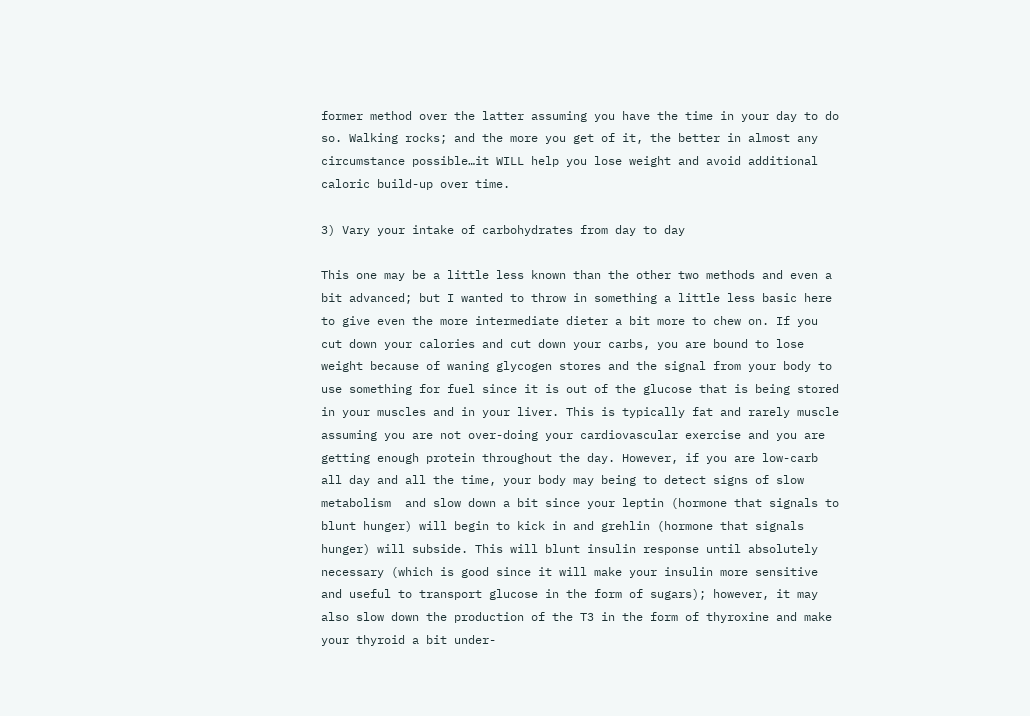former method over the latter assuming you have the time in your day to do so. Walking rocks; and the more you get of it, the better in almost any circumstance possible…it WILL help you lose weight and avoid additional caloric build-up over time.

3) Vary your intake of carbohydrates from day to day

This one may be a little less known than the other two methods and even a bit advanced; but I wanted to throw in something a little less basic here to give even the more intermediate dieter a bit more to chew on. If you cut down your calories and cut down your carbs, you are bound to lose weight because of waning glycogen stores and the signal from your body to use something for fuel since it is out of the glucose that is being stored in your muscles and in your liver. This is typically fat and rarely muscle assuming you are not over-doing your cardiovascular exercise and you are getting enough protein throughout the day. However, if you are low-carb all day and all the time, your body may being to detect signs of slow metabolism  and slow down a bit since your leptin (hormone that signals to blunt hunger) will begin to kick in and grehlin (hormone that signals hunger) will subside. This will blunt insulin response until absolutely necessary (which is good since it will make your insulin more sensitive and useful to transport glucose in the form of sugars); however, it may also slow down the production of the T3 in the form of thyroxine and make your thyroid a bit under-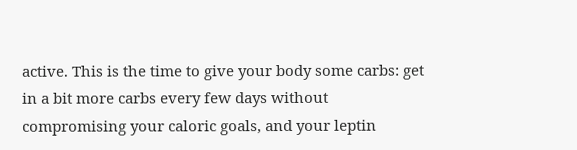active. This is the time to give your body some carbs: get in a bit more carbs every few days without compromising your caloric goals, and your leptin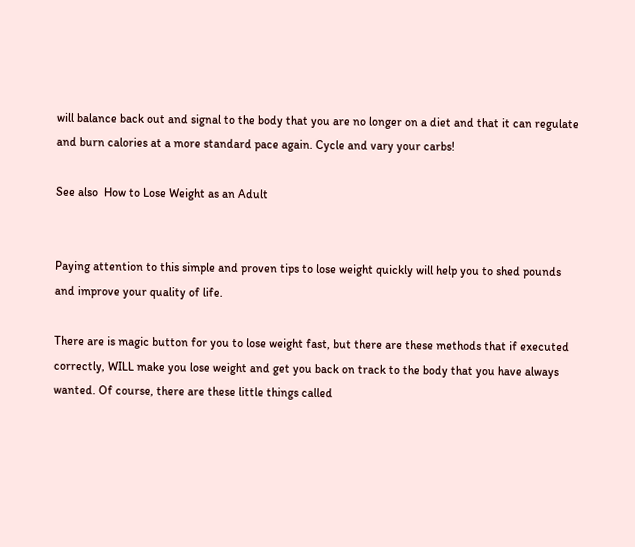will balance back out and signal to the body that you are no longer on a diet and that it can regulate and burn calories at a more standard pace again. Cycle and vary your carbs!

See also  How to Lose Weight as an Adult


Paying attention to this simple and proven tips to lose weight quickly will help you to shed pounds and improve your quality of life.

There are is magic button for you to lose weight fast, but there are these methods that if executed correctly, WILL make you lose weight and get you back on track to the body that you have always wanted. Of course, there are these little things called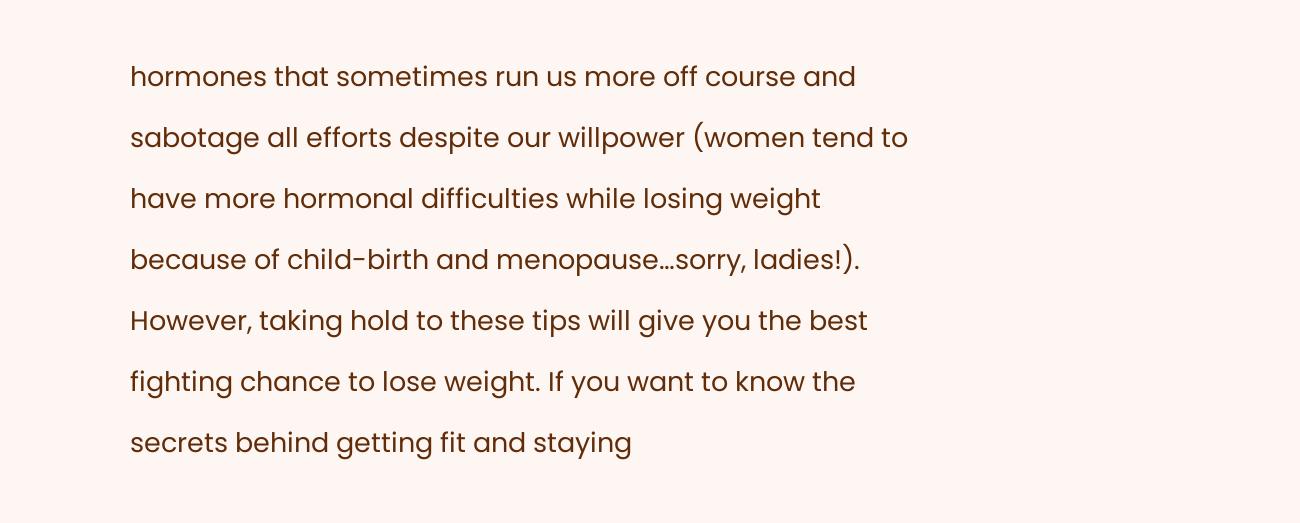hormones that sometimes run us more off course and sabotage all efforts despite our willpower (women tend to have more hormonal difficulties while losing weight because of child-birth and menopause…sorry, ladies!). However, taking hold to these tips will give you the best fighting chance to lose weight. If you want to know the secrets behind getting fit and staying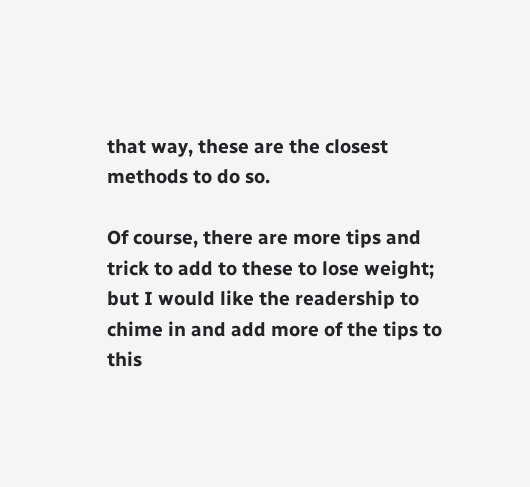that way, these are the closest methods to do so.

Of course, there are more tips and trick to add to these to lose weight; but I would like the readership to chime in and add more of the tips to this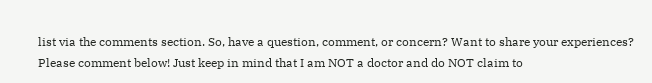list via the comments section. So, have a question, comment, or concern? Want to share your experiences? Please comment below! Just keep in mind that I am NOT a doctor and do NOT claim to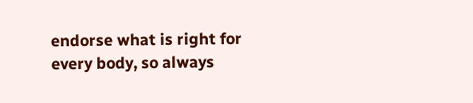endorse what is right for every body, so always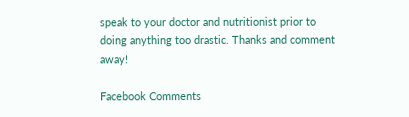speak to your doctor and nutritionist prior to doing anything too drastic. Thanks and comment away!

Facebook Comments